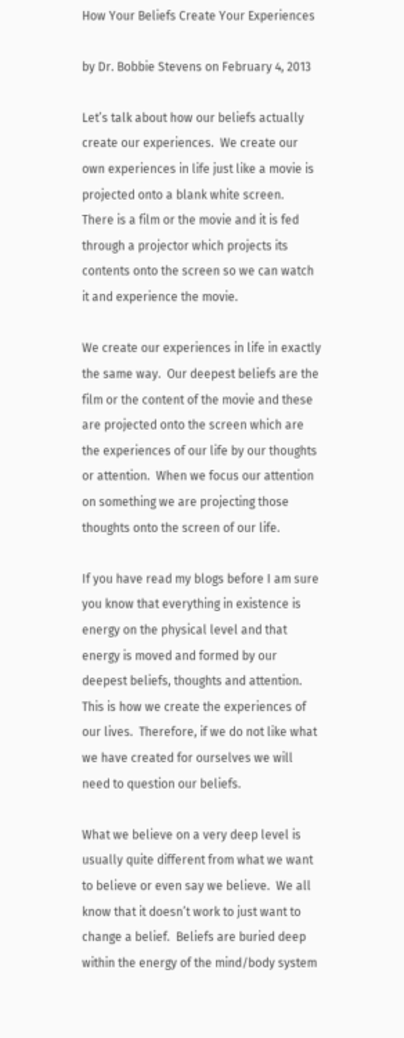How Your Beliefs Create Your Experiences

by Dr. Bobbie Stevens on February 4, 2013

Let’s talk about how our beliefs actually create our experiences.  We create our own experiences in life just like a movie is projected onto a blank white screen.  There is a film or the movie and it is fed through a projector which projects its contents onto the screen so we can watch it and experience the movie.

We create our experiences in life in exactly the same way.  Our deepest beliefs are the film or the content of the movie and these are projected onto the screen which are the experiences of our life by our thoughts or attention.  When we focus our attention on something we are projecting those thoughts onto the screen of our life.

If you have read my blogs before I am sure you know that everything in existence is energy on the physical level and that energy is moved and formed by our deepest beliefs, thoughts and attention.  This is how we create the experiences of our lives.  Therefore, if we do not like what we have created for ourselves we will need to question our beliefs.

What we believe on a very deep level is usually quite different from what we want to believe or even say we believe.  We all know that it doesn’t work to just want to change a belief.  Beliefs are buried deep within the energy of the mind/body system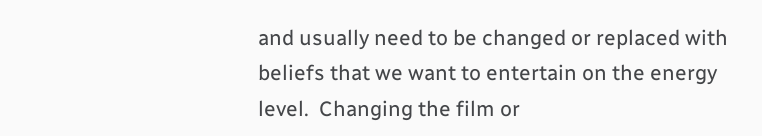and usually need to be changed or replaced with beliefs that we want to entertain on the energy level.  Changing the film or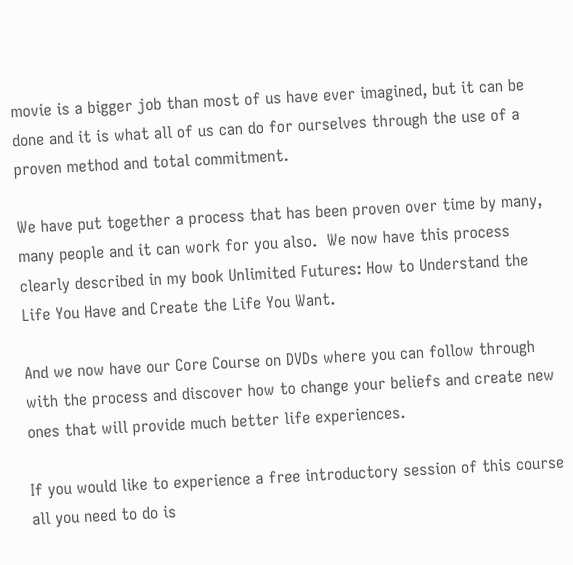movie is a bigger job than most of us have ever imagined, but it can be done and it is what all of us can do for ourselves through the use of a proven method and total commitment.

We have put together a process that has been proven over time by many, many people and it can work for you also.  We now have this process clearly described in my book Unlimited Futures: How to Understand the Life You Have and Create the Life You Want.

And we now have our Core Course on DVDs where you can follow through with the process and discover how to change your beliefs and create new ones that will provide much better life experiences.

If you would like to experience a free introductory session of this course all you need to do is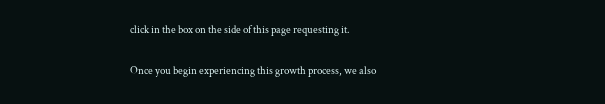click in the box on the side of this page requesting it.

Once you begin experiencing this growth process, we also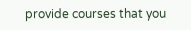provide courses that you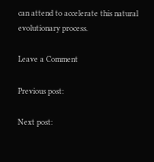can attend to accelerate this natural evolutionary process.

Leave a Comment

Previous post:

Next post: